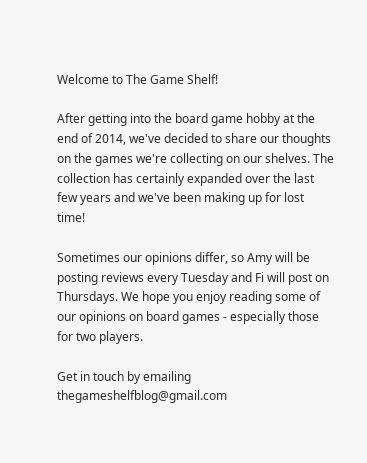Welcome to The Game Shelf!

After getting into the board game hobby at the end of 2014, we've decided to share our thoughts on the games we're collecting on our shelves. The collection has certainly expanded over the last few years and we've been making up for lost time!

Sometimes our opinions differ, so Amy will be posting reviews every Tuesday and Fi will post on Thursdays. We hope you enjoy reading some of our opinions on board games - especially those for two players.

Get in touch by emailing thegameshelfblog@gmail.com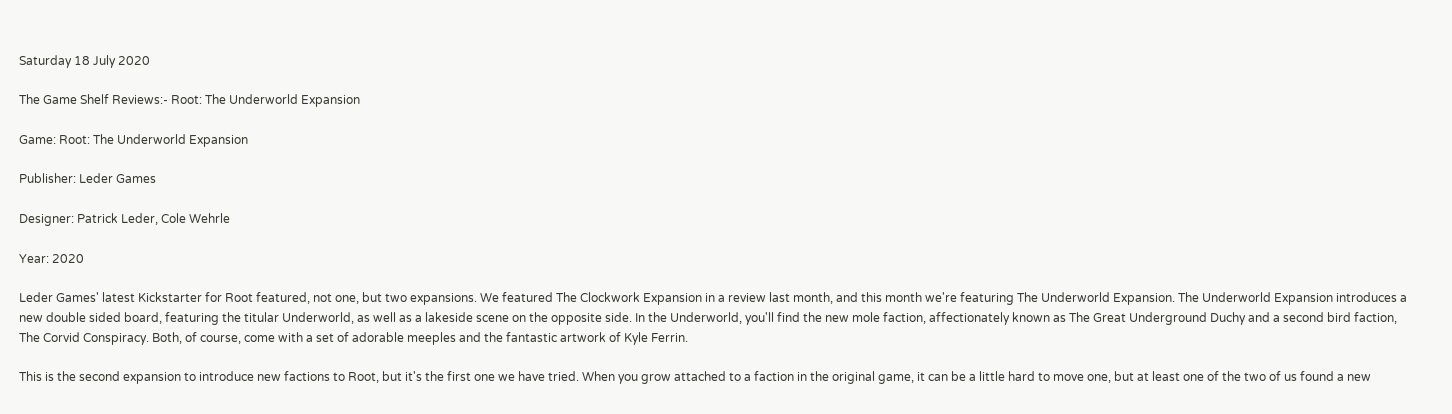Saturday 18 July 2020

The Game Shelf Reviews:- Root: The Underworld Expansion

Game: Root: The Underworld Expansion

Publisher: Leder Games

Designer: Patrick Leder, Cole Wehrle

Year: 2020

Leder Games' latest Kickstarter for Root featured, not one, but two expansions. We featured The Clockwork Expansion in a review last month, and this month we're featuring The Underworld Expansion. The Underworld Expansion introduces a new double sided board, featuring the titular Underworld, as well as a lakeside scene on the opposite side. In the Underworld, you'll find the new mole faction, affectionately known as The Great Underground Duchy and a second bird faction, The Corvid Conspiracy. Both, of course, come with a set of adorable meeples and the fantastic artwork of Kyle Ferrin.

This is the second expansion to introduce new factions to Root, but it's the first one we have tried. When you grow attached to a faction in the original game, it can be a little hard to move one, but at least one of the two of us found a new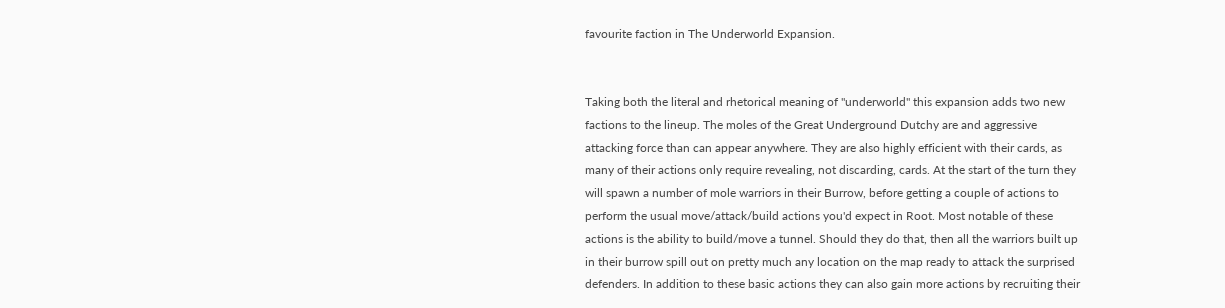favourite faction in The Underworld Expansion.


Taking both the literal and rhetorical meaning of "underworld" this expansion adds two new factions to the lineup. The moles of the Great Underground Dutchy are and aggressive attacking force than can appear anywhere. They are also highly efficient with their cards, as many of their actions only require revealing, not discarding, cards. At the start of the turn they will spawn a number of mole warriors in their Burrow, before getting a couple of actions to perform the usual move/attack/build actions you'd expect in Root. Most notable of these actions is the ability to build/move a tunnel. Should they do that, then all the warriors built up in their burrow spill out on pretty much any location on the map ready to attack the surprised defenders. In addition to these basic actions they can also gain more actions by recruiting their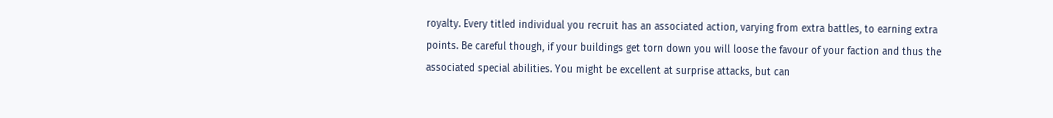royalty. Every titled individual you recruit has an associated action, varying from extra battles, to earning extra points. Be careful though, if your buildings get torn down you will loose the favour of your faction and thus the associated special abilities. You might be excellent at surprise attacks, but can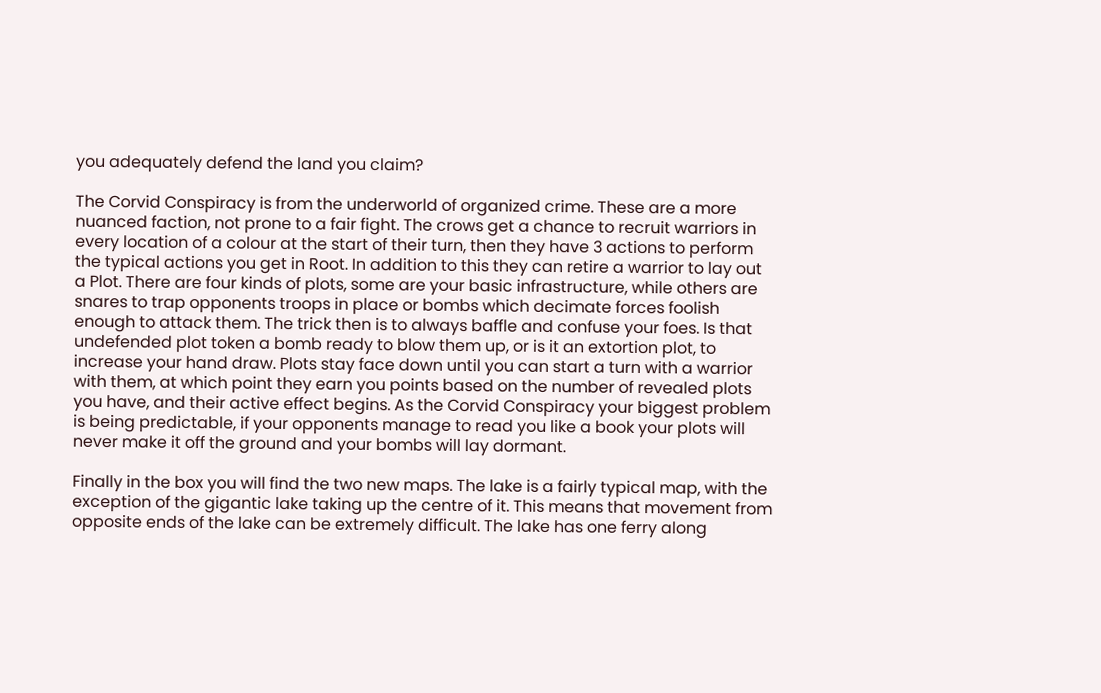you adequately defend the land you claim?

The Corvid Conspiracy is from the underworld of organized crime. These are a more nuanced faction, not prone to a fair fight. The crows get a chance to recruit warriors in every location of a colour at the start of their turn, then they have 3 actions to perform the typical actions you get in Root. In addition to this they can retire a warrior to lay out a Plot. There are four kinds of plots, some are your basic infrastructure, while others are snares to trap opponents troops in place or bombs which decimate forces foolish enough to attack them. The trick then is to always baffle and confuse your foes. Is that undefended plot token a bomb ready to blow them up, or is it an extortion plot, to increase your hand draw. Plots stay face down until you can start a turn with a warrior with them, at which point they earn you points based on the number of revealed plots you have, and their active effect begins. As the Corvid Conspiracy your biggest problem is being predictable, if your opponents manage to read you like a book your plots will never make it off the ground and your bombs will lay dormant.

Finally in the box you will find the two new maps. The lake is a fairly typical map, with the exception of the gigantic lake taking up the centre of it. This means that movement from opposite ends of the lake can be extremely difficult. The lake has one ferry along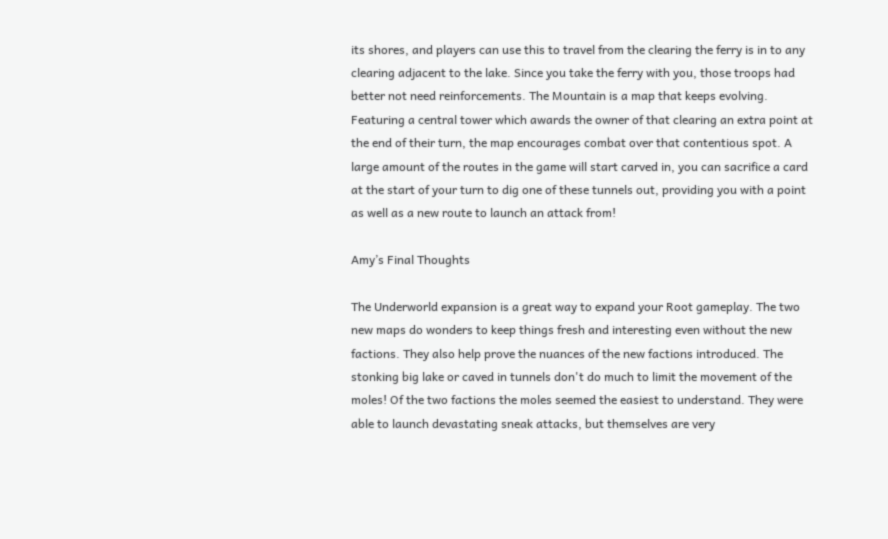its shores, and players can use this to travel from the clearing the ferry is in to any clearing adjacent to the lake. Since you take the ferry with you, those troops had better not need reinforcements. The Mountain is a map that keeps evolving. Featuring a central tower which awards the owner of that clearing an extra point at the end of their turn, the map encourages combat over that contentious spot. A large amount of the routes in the game will start carved in, you can sacrifice a card at the start of your turn to dig one of these tunnels out, providing you with a point as well as a new route to launch an attack from!

Amy’s Final Thoughts

The Underworld expansion is a great way to expand your Root gameplay. The two new maps do wonders to keep things fresh and interesting even without the new factions. They also help prove the nuances of the new factions introduced. The stonking big lake or caved in tunnels don't do much to limit the movement of the moles! Of the two factions the moles seemed the easiest to understand. They were able to launch devastating sneak attacks, but themselves are very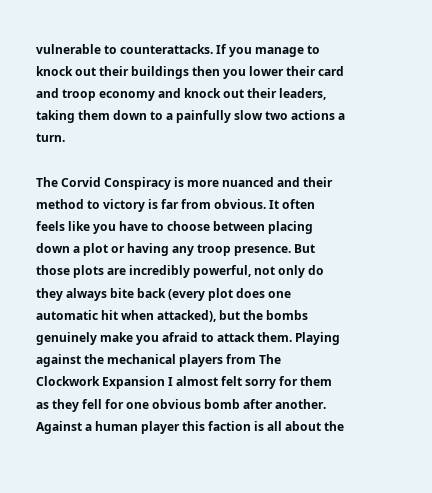vulnerable to counterattacks. If you manage to knock out their buildings then you lower their card and troop economy and knock out their leaders, taking them down to a painfully slow two actions a turn.

The Corvid Conspiracy is more nuanced and their method to victory is far from obvious. It often feels like you have to choose between placing down a plot or having any troop presence. But those plots are incredibly powerful, not only do they always bite back (every plot does one automatic hit when attacked), but the bombs genuinely make you afraid to attack them. Playing against the mechanical players from The Clockwork Expansion I almost felt sorry for them as they fell for one obvious bomb after another. Against a human player this faction is all about the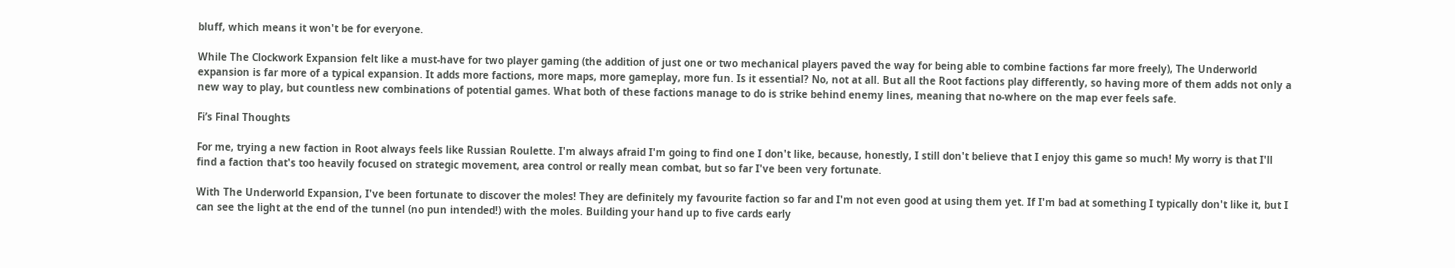bluff, which means it won't be for everyone.

While The Clockwork Expansion felt like a must-have for two player gaming (the addition of just one or two mechanical players paved the way for being able to combine factions far more freely), The Underworld expansion is far more of a typical expansion. It adds more factions, more maps, more gameplay, more fun. Is it essential? No, not at all. But all the Root factions play differently, so having more of them adds not only a new way to play, but countless new combinations of potential games. What both of these factions manage to do is strike behind enemy lines, meaning that no-where on the map ever feels safe.

Fi’s Final Thoughts

For me, trying a new faction in Root always feels like Russian Roulette. I'm always afraid I'm going to find one I don't like, because, honestly, I still don't believe that I enjoy this game so much! My worry is that I'll find a faction that's too heavily focused on strategic movement, area control or really mean combat, but so far I've been very fortunate.

With The Underworld Expansion, I've been fortunate to discover the moles! They are definitely my favourite faction so far and I'm not even good at using them yet. If I'm bad at something I typically don't like it, but I can see the light at the end of the tunnel (no pun intended!) with the moles. Building your hand up to five cards early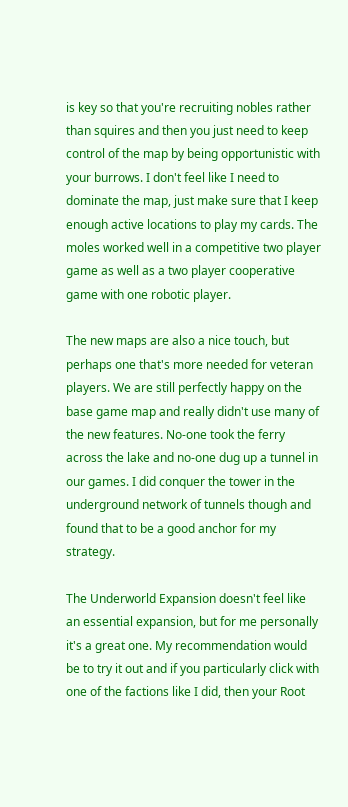is key so that you're recruiting nobles rather than squires and then you just need to keep control of the map by being opportunistic with your burrows. I don't feel like I need to dominate the map, just make sure that I keep enough active locations to play my cards. The moles worked well in a competitive two player game as well as a two player cooperative game with one robotic player.

The new maps are also a nice touch, but perhaps one that's more needed for veteran players. We are still perfectly happy on the base game map and really didn't use many of the new features. No-one took the ferry across the lake and no-one dug up a tunnel in our games. I did conquer the tower in the underground network of tunnels though and found that to be a good anchor for my strategy.

The Underworld Expansion doesn't feel like an essential expansion, but for me personally it's a great one. My recommendation would be to try it out and if you particularly click with one of the factions like I did, then your Root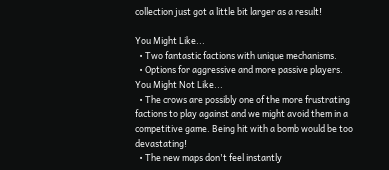collection just got a little bit larger as a result!

You Might Like...
  • Two fantastic factions with unique mechanisms.
  • Options for aggressive and more passive players.
You Might Not Like...
  • The crows are possibly one of the more frustrating factions to play against and we might avoid them in a competitive game. Being hit with a bomb would be too devastating!
  • The new maps don't feel instantly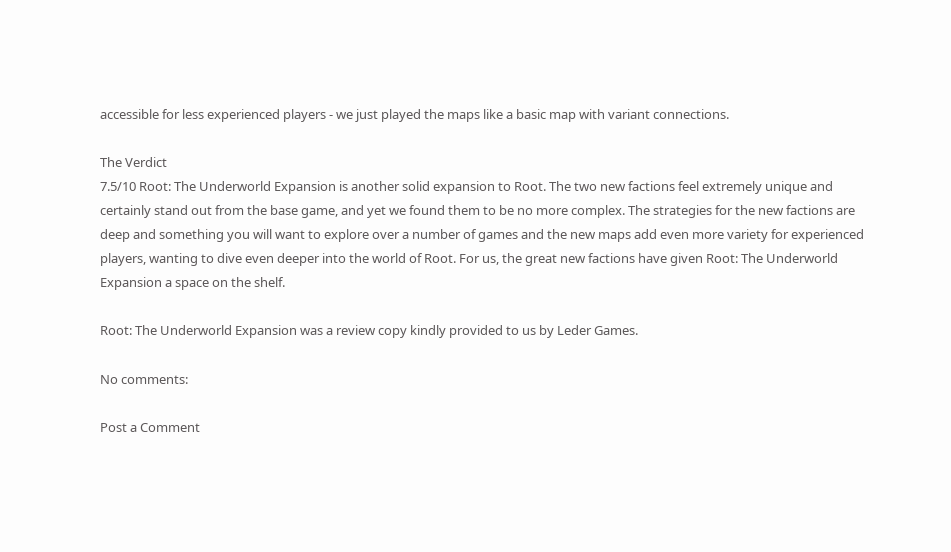accessible for less experienced players - we just played the maps like a basic map with variant connections.

The Verdict
7.5/10 Root: The Underworld Expansion is another solid expansion to Root. The two new factions feel extremely unique and certainly stand out from the base game, and yet we found them to be no more complex. The strategies for the new factions are deep and something you will want to explore over a number of games and the new maps add even more variety for experienced players, wanting to dive even deeper into the world of Root. For us, the great new factions have given Root: The Underworld Expansion a space on the shelf.

Root: The Underworld Expansion was a review copy kindly provided to us by Leder Games.

No comments:

Post a Comment